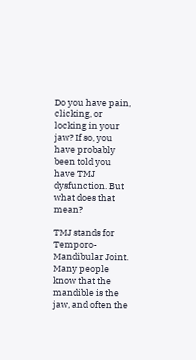Do you have pain, clicking, or locking in your jaw? If so, you have probably been told you have TMJ dysfunction. But what does that mean?

TMJ stands for Temporo-Mandibular Joint. Many people know that the mandible is the jaw, and often the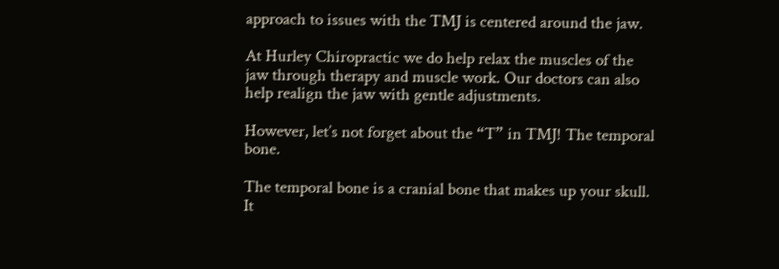approach to issues with the TMJ is centered around the jaw.

At Hurley Chiropractic we do help relax the muscles of the jaw through therapy and muscle work. Our doctors can also help realign the jaw with gentle adjustments.

However, let’s not forget about the “T” in TMJ! The temporal bone.

The temporal bone is a cranial bone that makes up your skull. It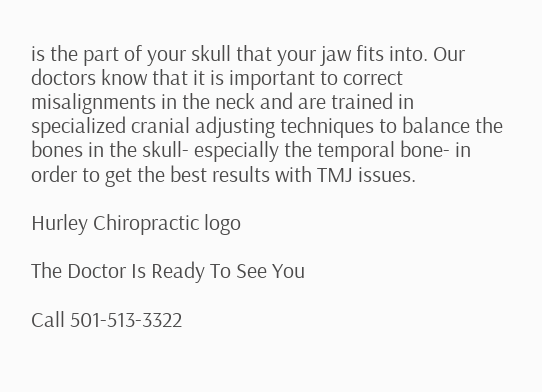is the part of your skull that your jaw fits into. Our doctors know that it is important to correct misalignments in the neck and are trained in specialized cranial adjusting techniques to balance the bones in the skull- especially the temporal bone- in order to get the best results with TMJ issues.

Hurley Chiropractic logo

The Doctor Is Ready To See You

Call 501-513-3322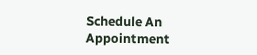Schedule An Appointment